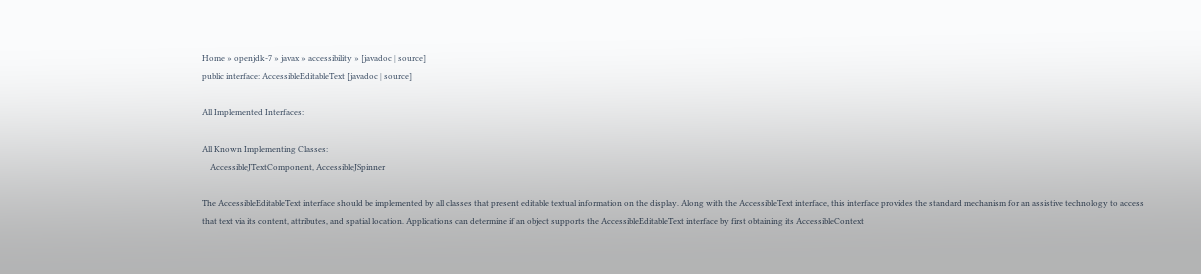Home » openjdk-7 » javax » accessibility » [javadoc | source]
public interface: AccessibleEditableText [javadoc | source]

All Implemented Interfaces:

All Known Implementing Classes:
    AccessibleJTextComponent, AccessibleJSpinner

The AccessibleEditableText interface should be implemented by all classes that present editable textual information on the display. Along with the AccessibleText interface, this interface provides the standard mechanism for an assistive technology to access that text via its content, attributes, and spatial location. Applications can determine if an object supports the AccessibleEditableText interface by first obtaining its AccessibleContext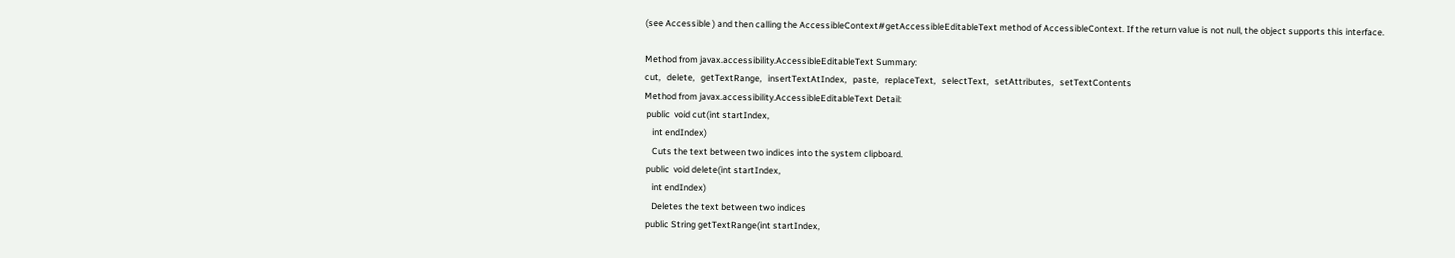(see Accessible ) and then calling the AccessibleContext#getAccessibleEditableText method of AccessibleContext. If the return value is not null, the object supports this interface.

Method from javax.accessibility.AccessibleEditableText Summary:
cut,   delete,   getTextRange,   insertTextAtIndex,   paste,   replaceText,   selectText,   setAttributes,   setTextContents
Method from javax.accessibility.AccessibleEditableText Detail:
 public  void cut(int startIndex,
    int endIndex)
    Cuts the text between two indices into the system clipboard.
 public  void delete(int startIndex,
    int endIndex)
    Deletes the text between two indices
 public String getTextRange(int startIndex,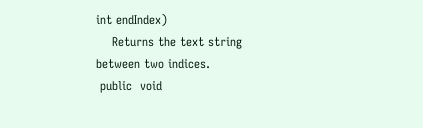int endIndex)
    Returns the text string between two indices.
 public  void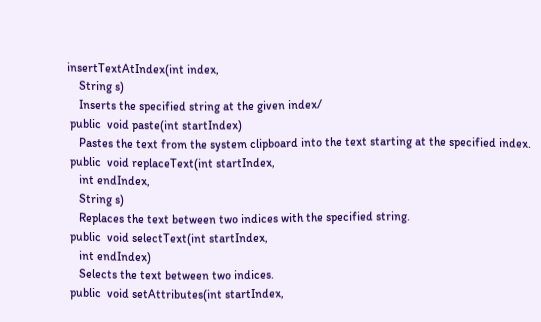insertTextAtIndex(int index,
    String s)
    Inserts the specified string at the given index/
 public  void paste(int startIndex)
    Pastes the text from the system clipboard into the text starting at the specified index.
 public  void replaceText(int startIndex,
    int endIndex,
    String s)
    Replaces the text between two indices with the specified string.
 public  void selectText(int startIndex,
    int endIndex)
    Selects the text between two indices.
 public  void setAttributes(int startIndex,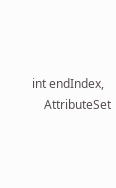int endIndex,
    AttributeSet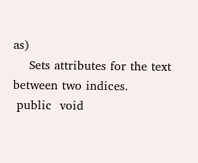as)
    Sets attributes for the text between two indices.
 public  void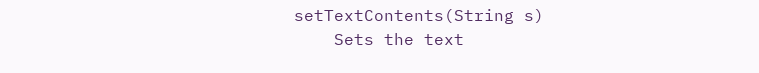setTextContents(String s)
    Sets the text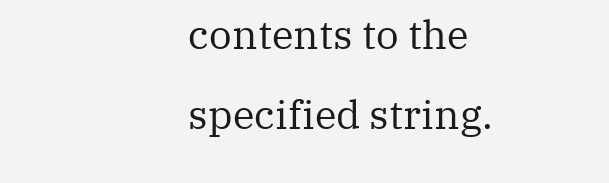contents to the specified string.